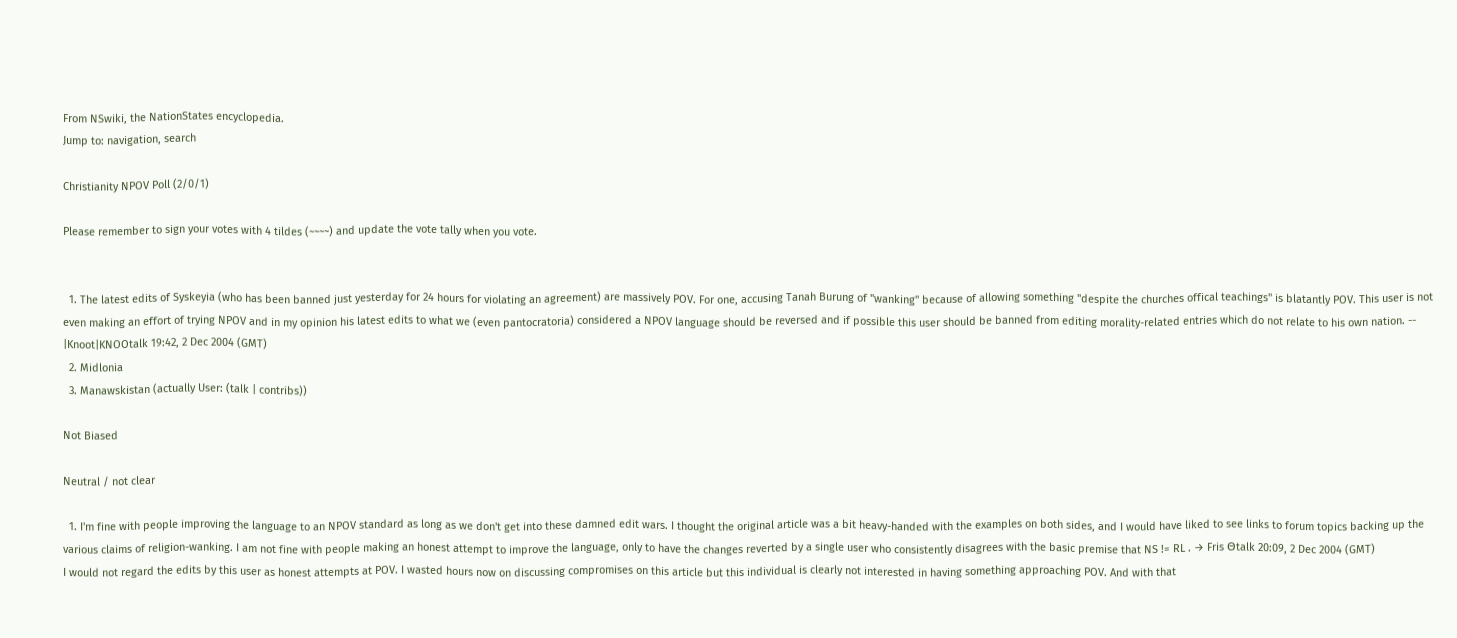From NSwiki, the NationStates encyclopedia.
Jump to: navigation, search

Christianity NPOV Poll (2/0/1)

Please remember to sign your votes with 4 tildes (~~~~) and update the vote tally when you vote.


  1. The latest edits of Syskeyia (who has been banned just yesterday for 24 hours for violating an agreement) are massively POV. For one, accusing Tanah Burung of "wanking" because of allowing something "despite the churches offical teachings" is blatantly POV. This user is not even making an effort of trying NPOV and in my opinion his latest edits to what we (even pantocratoria) considered a NPOV language should be reversed and if possible this user should be banned from editing morality-related entries which do not relate to his own nation. -- |Knoot|KNOOtalk 19:42, 2 Dec 2004 (GMT)
  2. Midlonia
  3. Manawskistan (actually User: (talk | contribs))

Not Biased

Neutral / not clear

  1. I'm fine with people improving the language to an NPOV standard as long as we don't get into these damned edit wars. I thought the original article was a bit heavy-handed with the examples on both sides, and I would have liked to see links to forum topics backing up the various claims of religion-wanking. I am not fine with people making an honest attempt to improve the language, only to have the changes reverted by a single user who consistently disagrees with the basic premise that NS != RL . → Fris Θtalk 20:09, 2 Dec 2004 (GMT)
I would not regard the edits by this user as honest attempts at POV. I wasted hours now on discussing compromises on this article but this individual is clearly not interested in having something approaching POV. And with that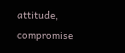attitude, compromise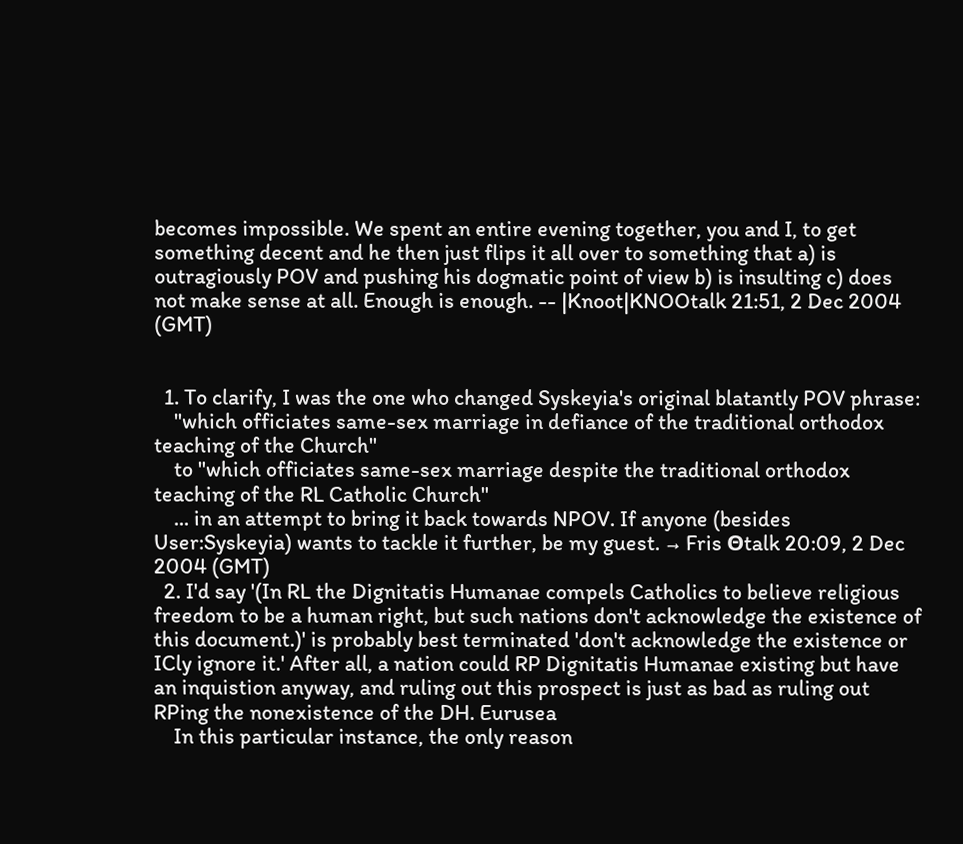becomes impossible. We spent an entire evening together, you and I, to get something decent and he then just flips it all over to something that a) is outragiously POV and pushing his dogmatic point of view b) is insulting c) does not make sense at all. Enough is enough. -- |Knoot|KNOOtalk 21:51, 2 Dec 2004 (GMT)


  1. To clarify, I was the one who changed Syskeyia's original blatantly POV phrase:
    "which officiates same-sex marriage in defiance of the traditional orthodox teaching of the Church"
    to "which officiates same-sex marriage despite the traditional orthodox teaching of the RL Catholic Church"
    ... in an attempt to bring it back towards NPOV. If anyone (besides User:Syskeyia) wants to tackle it further, be my guest. → Fris Θtalk 20:09, 2 Dec 2004 (GMT)
  2. I'd say '(In RL the Dignitatis Humanae compels Catholics to believe religious freedom to be a human right, but such nations don't acknowledge the existence of this document.)' is probably best terminated 'don't acknowledge the existence or ICly ignore it.' After all, a nation could RP Dignitatis Humanae existing but have an inquistion anyway, and ruling out this prospect is just as bad as ruling out RPing the nonexistence of the DH. Eurusea
    In this particular instance, the only reason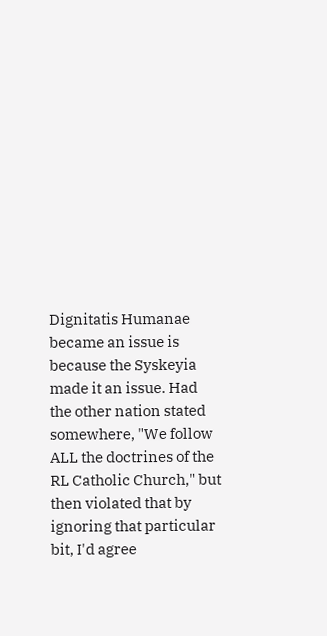Dignitatis Humanae became an issue is because the Syskeyia made it an issue. Had the other nation stated somewhere, "We follow ALL the doctrines of the RL Catholic Church," but then violated that by ignoring that particular bit, I'd agree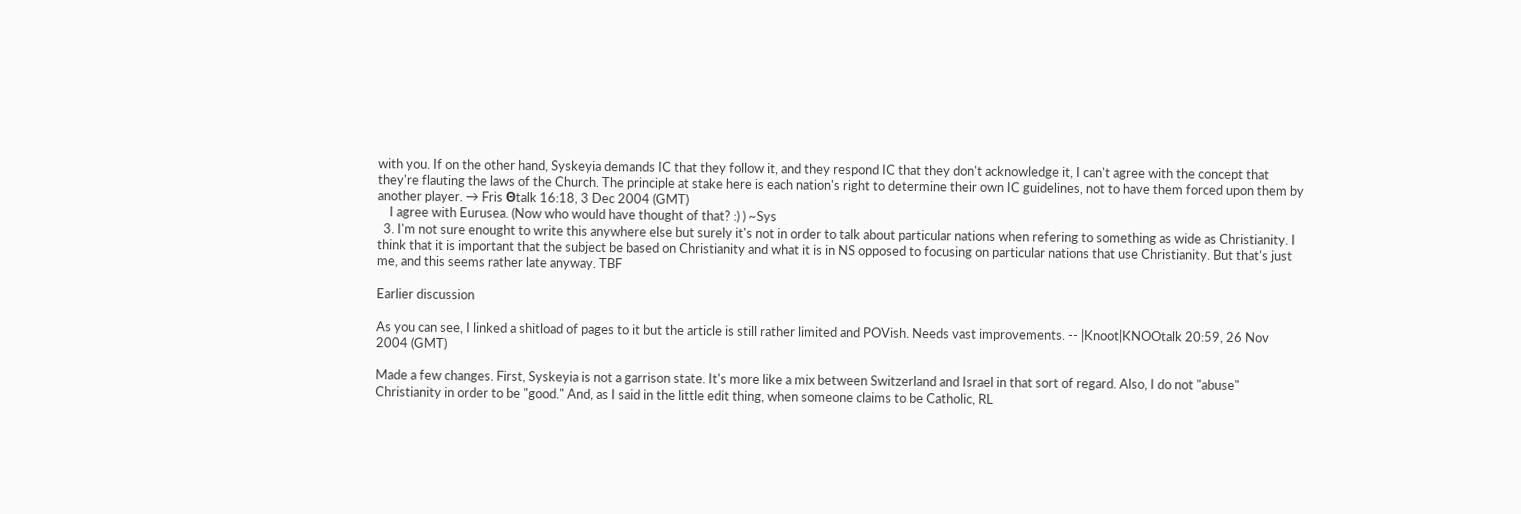with you. If on the other hand, Syskeyia demands IC that they follow it, and they respond IC that they don't acknowledge it, I can't agree with the concept that they're flauting the laws of the Church. The principle at stake here is each nation's right to determine their own IC guidelines, not to have them forced upon them by another player. → Fris Θtalk 16:18, 3 Dec 2004 (GMT)
    I agree with Eurusea. (Now who would have thought of that? :) ) ~Sys
  3. I'm not sure enought to write this anywhere else but surely it's not in order to talk about particular nations when refering to something as wide as Christianity. I think that it is important that the subject be based on Christianity and what it is in NS opposed to focusing on particular nations that use Christianity. But that's just me, and this seems rather late anyway. TBF

Earlier discussion

As you can see, I linked a shitload of pages to it but the article is still rather limited and POVish. Needs vast improvements. -- |Knoot|KNOOtalk 20:59, 26 Nov 2004 (GMT)

Made a few changes. First, Syskeyia is not a garrison state. It's more like a mix between Switzerland and Israel in that sort of regard. Also, I do not "abuse" Christianity in order to be "good." And, as I said in the little edit thing, when someone claims to be Catholic, RL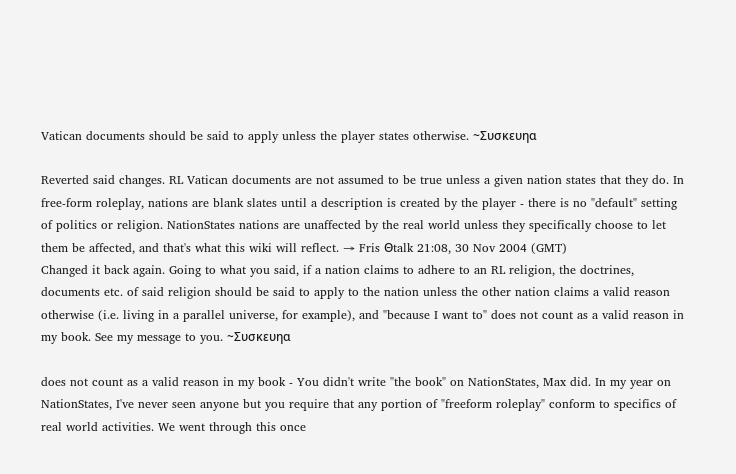Vatican documents should be said to apply unless the player states otherwise. ~Συσκευηα

Reverted said changes. RL Vatican documents are not assumed to be true unless a given nation states that they do. In free-form roleplay, nations are blank slates until a description is created by the player - there is no "default" setting of politics or religion. NationStates nations are unaffected by the real world unless they specifically choose to let them be affected, and that's what this wiki will reflect. → Fris Θtalk 21:08, 30 Nov 2004 (GMT)
Changed it back again. Going to what you said, if a nation claims to adhere to an RL religion, the doctrines, documents etc. of said religion should be said to apply to the nation unless the other nation claims a valid reason otherwise (i.e. living in a parallel universe, for example), and "because I want to" does not count as a valid reason in my book. See my message to you. ~Συσκευηα

does not count as a valid reason in my book - You didn't write "the book" on NationStates, Max did. In my year on NationStates, I've never seen anyone but you require that any portion of "freeform roleplay" conform to specifics of real world activities. We went through this once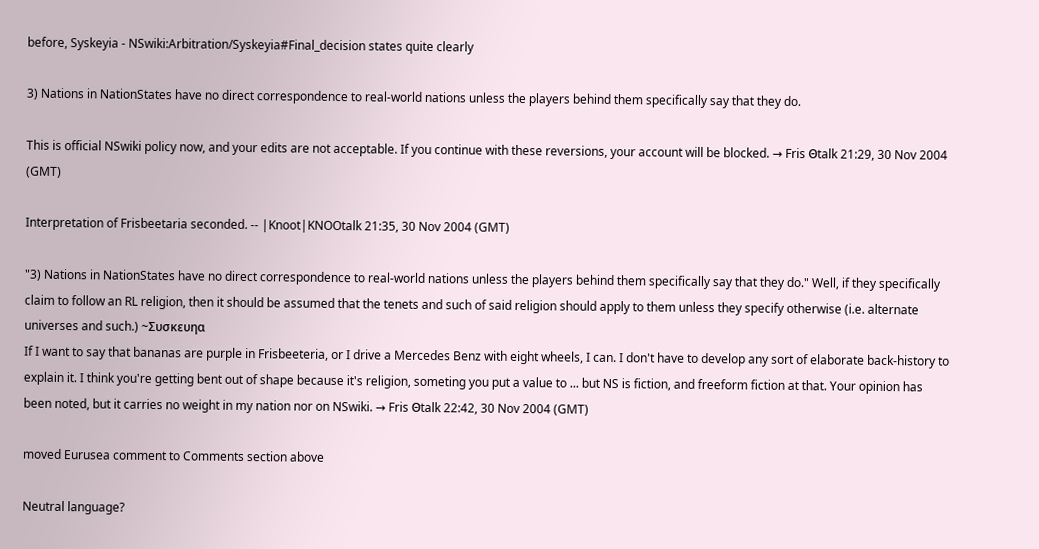before, Syskeyia - NSwiki:Arbitration/Syskeyia#Final_decision states quite clearly

3) Nations in NationStates have no direct correspondence to real-world nations unless the players behind them specifically say that they do.

This is official NSwiki policy now, and your edits are not acceptable. If you continue with these reversions, your account will be blocked. → Fris Θtalk 21:29, 30 Nov 2004 (GMT)

Interpretation of Frisbeetaria seconded. -- |Knoot|KNOOtalk 21:35, 30 Nov 2004 (GMT)

"3) Nations in NationStates have no direct correspondence to real-world nations unless the players behind them specifically say that they do." Well, if they specifically claim to follow an RL religion, then it should be assumed that the tenets and such of said religion should apply to them unless they specify otherwise (i.e. alternate universes and such.) ~Συσκευηα
If I want to say that bananas are purple in Frisbeeteria, or I drive a Mercedes Benz with eight wheels, I can. I don't have to develop any sort of elaborate back-history to explain it. I think you're getting bent out of shape because it's religion, someting you put a value to ... but NS is fiction, and freeform fiction at that. Your opinion has been noted, but it carries no weight in my nation nor on NSwiki. → Fris Θtalk 22:42, 30 Nov 2004 (GMT)

moved Eurusea comment to Comments section above

Neutral language?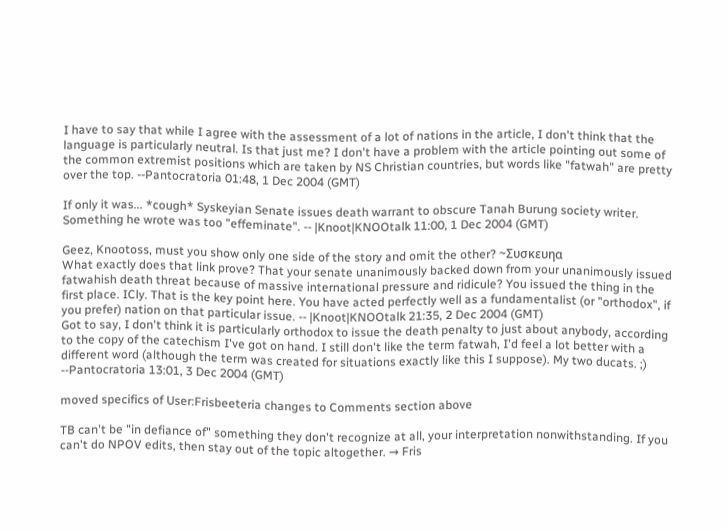I have to say that while I agree with the assessment of a lot of nations in the article, I don't think that the language is particularly neutral. Is that just me? I don't have a problem with the article pointing out some of the common extremist positions which are taken by NS Christian countries, but words like "fatwah" are pretty over the top. --Pantocratoria 01:48, 1 Dec 2004 (GMT)

If only it was... *cough* Syskeyian Senate issues death warrant to obscure Tanah Burung society writer. Something he wrote was too "effeminate". -- |Knoot|KNOOtalk 11:00, 1 Dec 2004 (GMT)

Geez, Knootoss, must you show only one side of the story and omit the other? ~Συσκευηα
What exactly does that link prove? That your senate unanimously backed down from your unanimously issued fatwahish death threat because of massive international pressure and ridicule? You issued the thing in the first place. ICly. That is the key point here. You have acted perfectly well as a fundamentalist (or "orthodox", if you prefer) nation on that particular issue. -- |Knoot|KNOOtalk 21:35, 2 Dec 2004 (GMT)
Got to say, I don't think it is particularly orthodox to issue the death penalty to just about anybody, according to the copy of the catechism I've got on hand. I still don't like the term fatwah, I'd feel a lot better with a different word (although the term was created for situations exactly like this I suppose). My two ducats. ;) --Pantocratoria 13:01, 3 Dec 2004 (GMT)

moved specifics of User:Frisbeeteria changes to Comments section above

TB can't be "in defiance of" something they don't recognize at all, your interpretation nonwithstanding. If you can't do NPOV edits, then stay out of the topic altogether. → Fris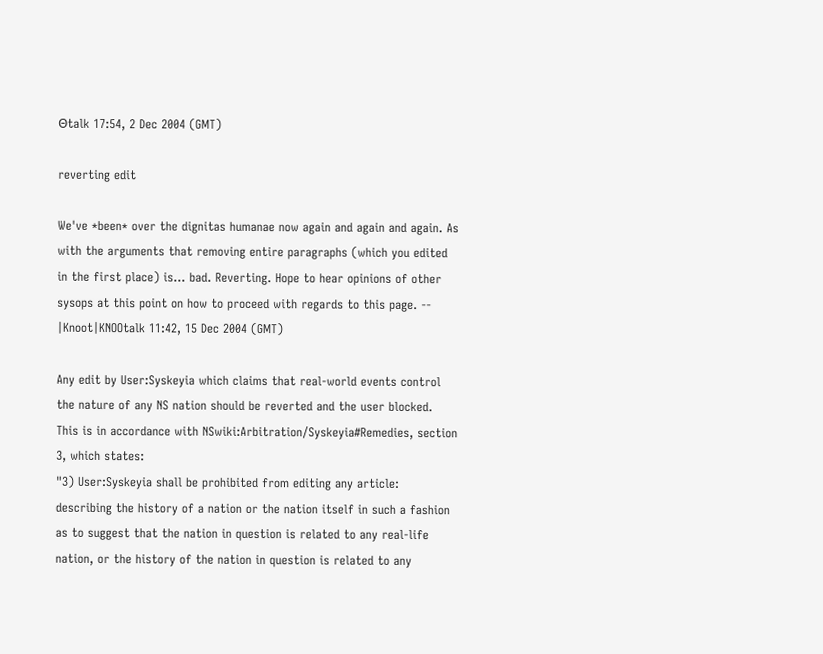Θtalk 17:54, 2 Dec 2004 (GMT)

reverting edit

We've *been* over the dignitas humanae now again and again and again. As with the arguments that removing entire paragraphs (which you edited in the first place) is... bad. Reverting. Hope to hear opinions of other sysops at this point on how to proceed with regards to this page. -- |Knoot|KNOOtalk 11:42, 15 Dec 2004 (GMT)

Any edit by User:Syskeyia which claims that real-world events control the nature of any NS nation should be reverted and the user blocked. This is in accordance with NSwiki:Arbitration/Syskeyia#Remedies, section 3, which states:
"3) User:Syskeyia shall be prohibited from editing any article: describing the history of a nation or the nation itself in such a fashion as to suggest that the nation in question is related to any real-life nation, or the history of the nation in question is related to any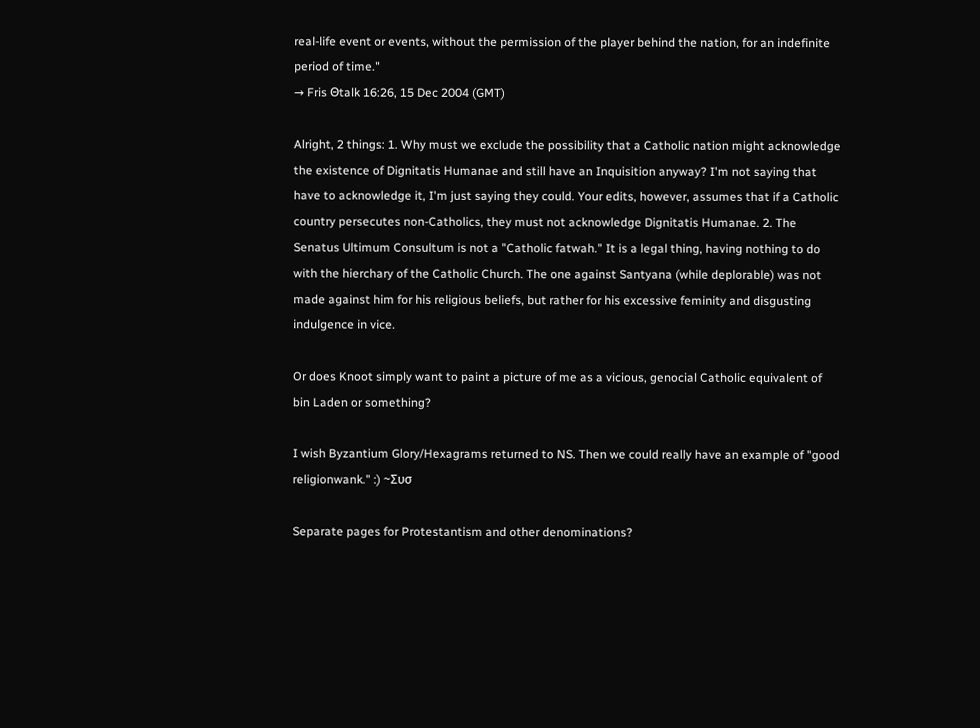real-life event or events, without the permission of the player behind the nation, for an indefinite period of time."
→ Fris Θtalk 16:26, 15 Dec 2004 (GMT)

Alright, 2 things: 1. Why must we exclude the possibility that a Catholic nation might acknowledge the existence of Dignitatis Humanae and still have an Inquisition anyway? I'm not saying that have to acknowledge it, I'm just saying they could. Your edits, however, assumes that if a Catholic country persecutes non-Catholics, they must not acknowledge Dignitatis Humanae. 2. The Senatus Ultimum Consultum is not a "Catholic fatwah." It is a legal thing, having nothing to do with the hierchary of the Catholic Church. The one against Santyana (while deplorable) was not made against him for his religious beliefs, but rather for his excessive feminity and disgusting indulgence in vice.

Or does Knoot simply want to paint a picture of me as a vicious, genocial Catholic equivalent of bin Laden or something?

I wish Byzantium Glory/Hexagrams returned to NS. Then we could really have an example of "good religionwank." :) ~Συσ

Separate pages for Protestantism and other denominations?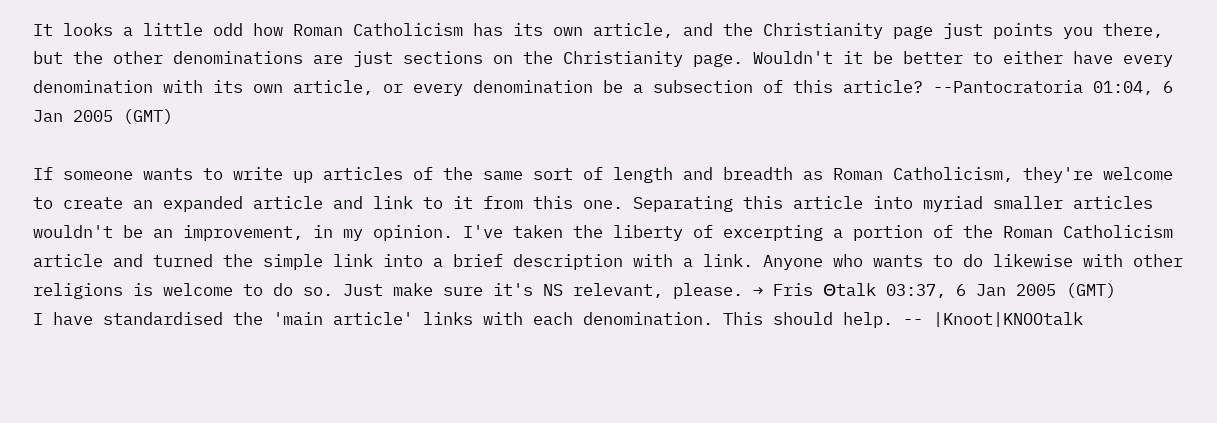It looks a little odd how Roman Catholicism has its own article, and the Christianity page just points you there, but the other denominations are just sections on the Christianity page. Wouldn't it be better to either have every denomination with its own article, or every denomination be a subsection of this article? --Pantocratoria 01:04, 6 Jan 2005 (GMT)

If someone wants to write up articles of the same sort of length and breadth as Roman Catholicism, they're welcome to create an expanded article and link to it from this one. Separating this article into myriad smaller articles wouldn't be an improvement, in my opinion. I've taken the liberty of excerpting a portion of the Roman Catholicism article and turned the simple link into a brief description with a link. Anyone who wants to do likewise with other religions is welcome to do so. Just make sure it's NS relevant, please. → Fris Θtalk 03:37, 6 Jan 2005 (GMT)
I have standardised the 'main article' links with each denomination. This should help. -- |Knoot|KNOOtalk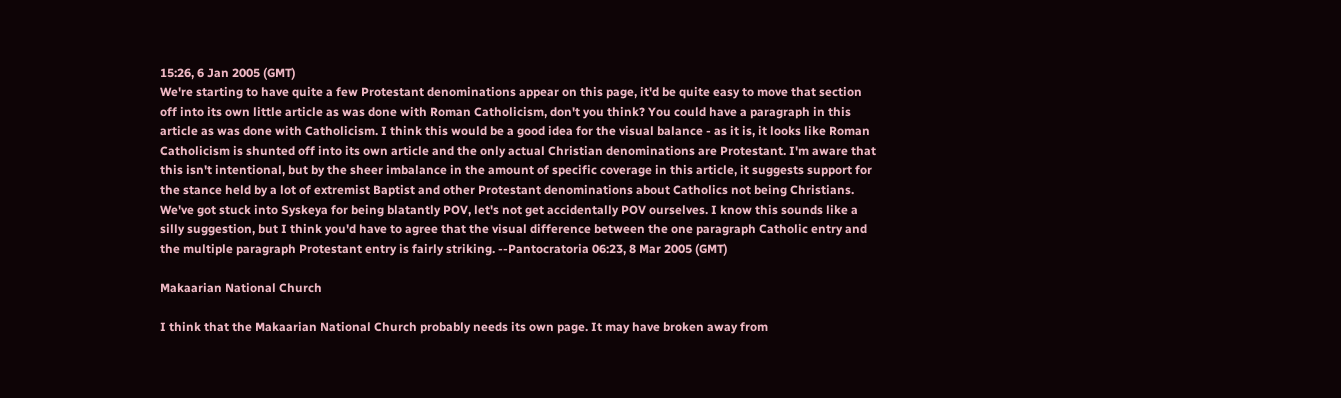15:26, 6 Jan 2005 (GMT)
We're starting to have quite a few Protestant denominations appear on this page, it'd be quite easy to move that section off into its own little article as was done with Roman Catholicism, don't you think? You could have a paragraph in this article as was done with Catholicism. I think this would be a good idea for the visual balance - as it is, it looks like Roman Catholicism is shunted off into its own article and the only actual Christian denominations are Protestant. I'm aware that this isn't intentional, but by the sheer imbalance in the amount of specific coverage in this article, it suggests support for the stance held by a lot of extremist Baptist and other Protestant denominations about Catholics not being Christians. We've got stuck into Syskeya for being blatantly POV, let's not get accidentally POV ourselves. I know this sounds like a silly suggestion, but I think you'd have to agree that the visual difference between the one paragraph Catholic entry and the multiple paragraph Protestant entry is fairly striking. --Pantocratoria 06:23, 8 Mar 2005 (GMT)

Makaarian National Church

I think that the Makaarian National Church probably needs its own page. It may have broken away from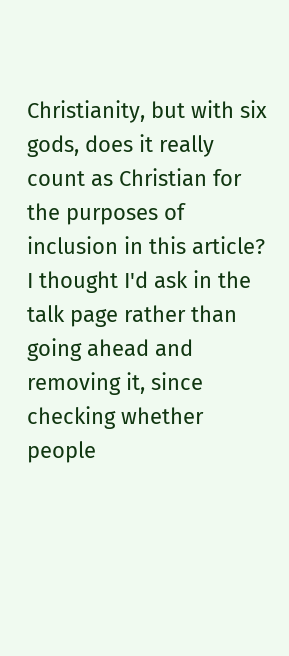Christianity, but with six gods, does it really count as Christian for the purposes of inclusion in this article? I thought I'd ask in the talk page rather than going ahead and removing it, since checking whether people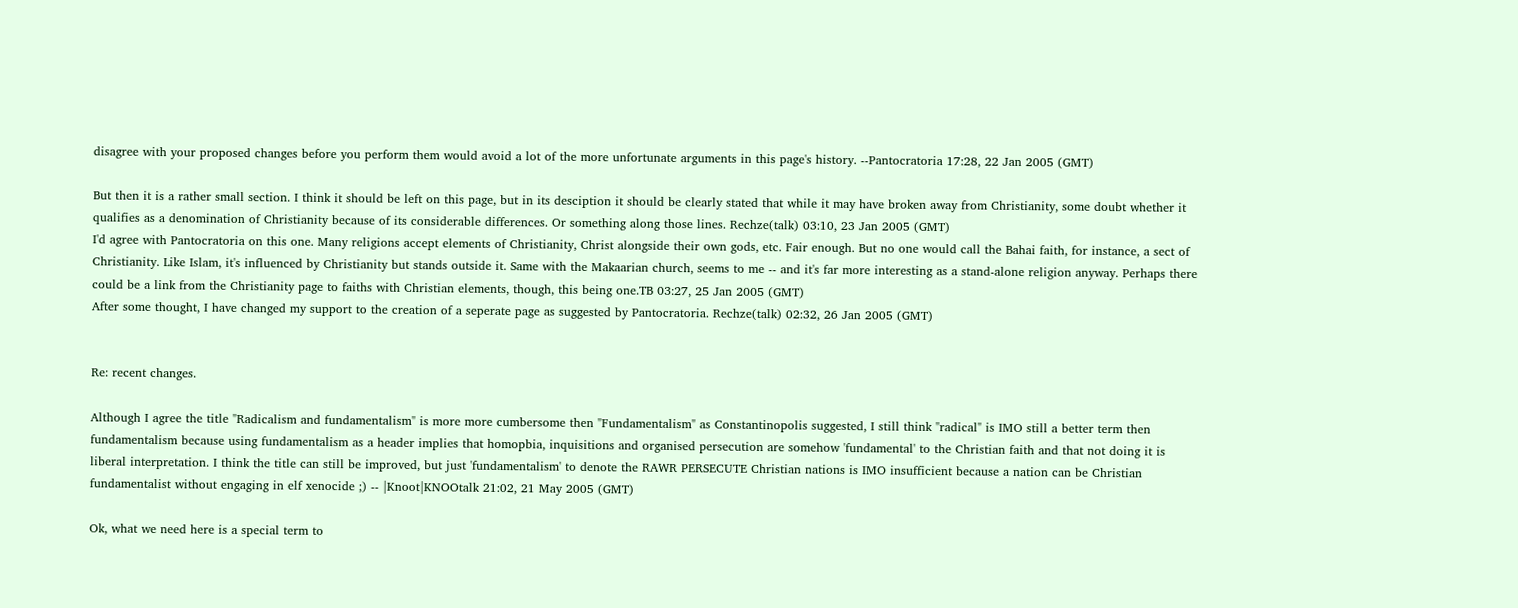disagree with your proposed changes before you perform them would avoid a lot of the more unfortunate arguments in this page's history. --Pantocratoria 17:28, 22 Jan 2005 (GMT)

But then it is a rather small section. I think it should be left on this page, but in its desciption it should be clearly stated that while it may have broken away from Christianity, some doubt whether it qualifies as a denomination of Christianity because of its considerable differences. Or something along those lines. Rechze(talk) 03:10, 23 Jan 2005 (GMT)
I'd agree with Pantocratoria on this one. Many religions accept elements of Christianity, Christ alongside their own gods, etc. Fair enough. But no one would call the Bahai faith, for instance, a sect of Christianity. Like Islam, it's influenced by Christianity but stands outside it. Same with the Makaarian church, seems to me -- and it's far more interesting as a stand-alone religion anyway. Perhaps there could be a link from the Christianity page to faiths with Christian elements, though, this being one.TB 03:27, 25 Jan 2005 (GMT)
After some thought, I have changed my support to the creation of a seperate page as suggested by Pantocratoria. Rechze(talk) 02:32, 26 Jan 2005 (GMT)


Re: recent changes.

Although I agree the title "Radicalism and fundamentalism" is more more cumbersome then "Fundamentalism" as Constantinopolis suggested, I still think "radical" is IMO still a better term then fundamentalism because using fundamentalism as a header implies that homopbia, inquisitions and organised persecution are somehow 'fundamental' to the Christian faith and that not doing it is liberal interpretation. I think the title can still be improved, but just 'fundamentalism' to denote the RAWR PERSECUTE Christian nations is IMO insufficient because a nation can be Christian fundamentalist without engaging in elf xenocide ;) -- |Knoot|KNOOtalk 21:02, 21 May 2005 (GMT)

Ok, what we need here is a special term to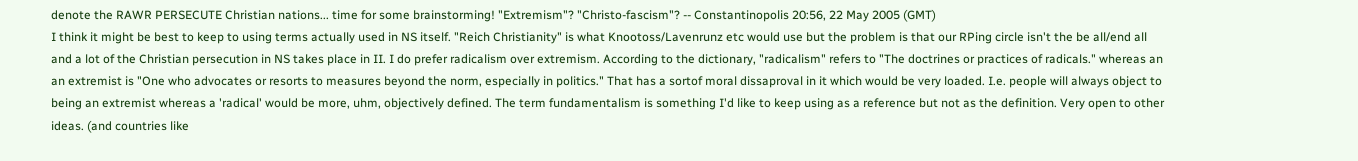denote the RAWR PERSECUTE Christian nations... time for some brainstorming! "Extremism"? "Christo-fascism"? -- Constantinopolis 20:56, 22 May 2005 (GMT)
I think it might be best to keep to using terms actually used in NS itself. "Reich Christianity" is what Knootoss/Lavenrunz etc would use but the problem is that our RPing circle isn't the be all/end all and a lot of the Christian persecution in NS takes place in II. I do prefer radicalism over extremism. According to the dictionary, "radicalism" refers to "The doctrines or practices of radicals." whereas an an extremist is "One who advocates or resorts to measures beyond the norm, especially in politics." That has a sortof moral dissaproval in it which would be very loaded. I.e. people will always object to being an extremist whereas a 'radical' would be more, uhm, objectively defined. The term fundamentalism is something I'd like to keep using as a reference but not as the definition. Very open to other ideas. (and countries like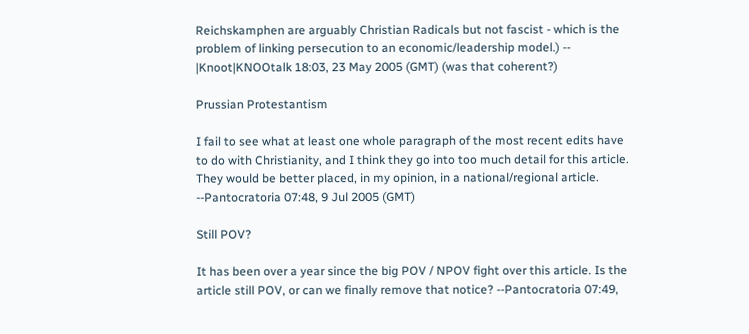Reichskamphen are arguably Christian Radicals but not fascist - which is the problem of linking persecution to an economic/leadership model.) -- |Knoot|KNOOtalk 18:03, 23 May 2005 (GMT) (was that coherent?)

Prussian Protestantism

I fail to see what at least one whole paragraph of the most recent edits have to do with Christianity, and I think they go into too much detail for this article. They would be better placed, in my opinion, in a national/regional article. --Pantocratoria 07:48, 9 Jul 2005 (GMT)

Still POV?

It has been over a year since the big POV / NPOV fight over this article. Is the article still POV, or can we finally remove that notice? --Pantocratoria 07:49,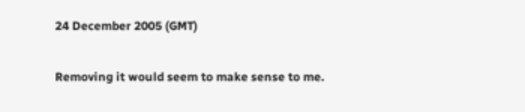24 December 2005 (GMT)

Removing it would seem to make sense to me.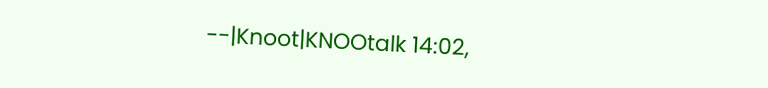--|Knoot|KNOOtalk 14:02,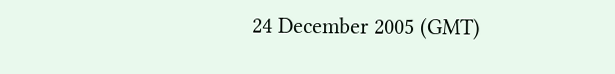24 December 2005 (GMT)